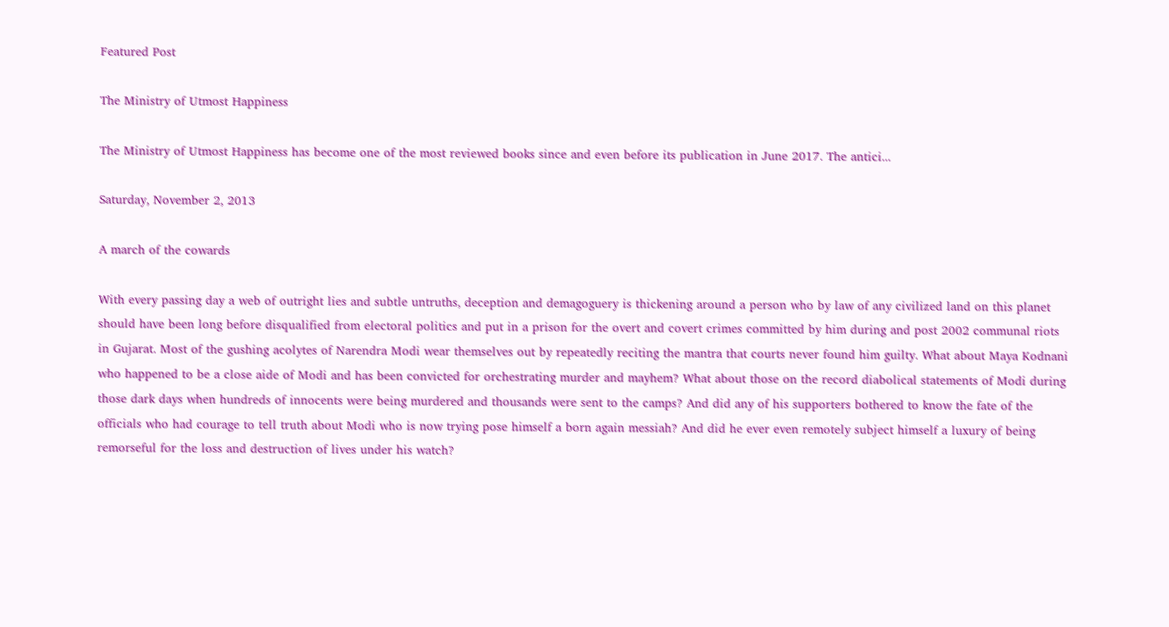Featured Post

The Ministry of Utmost Happiness

The Ministry of Utmost Happiness has become one of the most reviewed books since and even before its publication in June 2017. The antici...

Saturday, November 2, 2013

A march of the cowards

With every passing day a web of outright lies and subtle untruths, deception and demagoguery is thickening around a person who by law of any civilized land on this planet should have been long before disqualified from electoral politics and put in a prison for the overt and covert crimes committed by him during and post 2002 communal riots in Gujarat. Most of the gushing acolytes of Narendra Modi wear themselves out by repeatedly reciting the mantra that courts never found him guilty. What about Maya Kodnani who happened to be a close aide of Modi and has been convicted for orchestrating murder and mayhem? What about those on the record diabolical statements of Modi during those dark days when hundreds of innocents were being murdered and thousands were sent to the camps? And did any of his supporters bothered to know the fate of the officials who had courage to tell truth about Modi who is now trying pose himself a born again messiah? And did he ever even remotely subject himself a luxury of being remorseful for the loss and destruction of lives under his watch?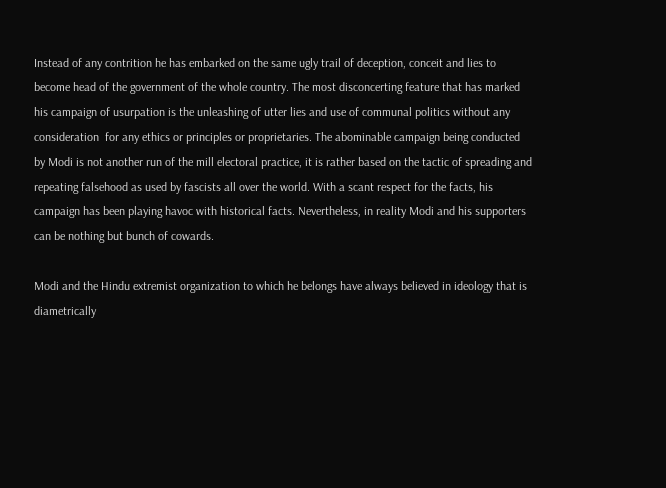Instead of any contrition he has embarked on the same ugly trail of deception, conceit and lies to become head of the government of the whole country. The most disconcerting feature that has marked his campaign of usurpation is the unleashing of utter lies and use of communal politics without any consideration  for any ethics or principles or proprietaries. The abominable campaign being conducted by Modi is not another run of the mill electoral practice, it is rather based on the tactic of spreading and repeating falsehood as used by fascists all over the world. With a scant respect for the facts, his campaign has been playing havoc with historical facts. Nevertheless, in reality Modi and his supporters can be nothing but bunch of cowards.

Modi and the Hindu extremist organization to which he belongs have always believed in ideology that is diametrically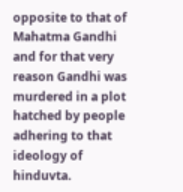opposite to that of Mahatma Gandhi and for that very reason Gandhi was murdered in a plot hatched by people adhering to that ideology of hinduvta.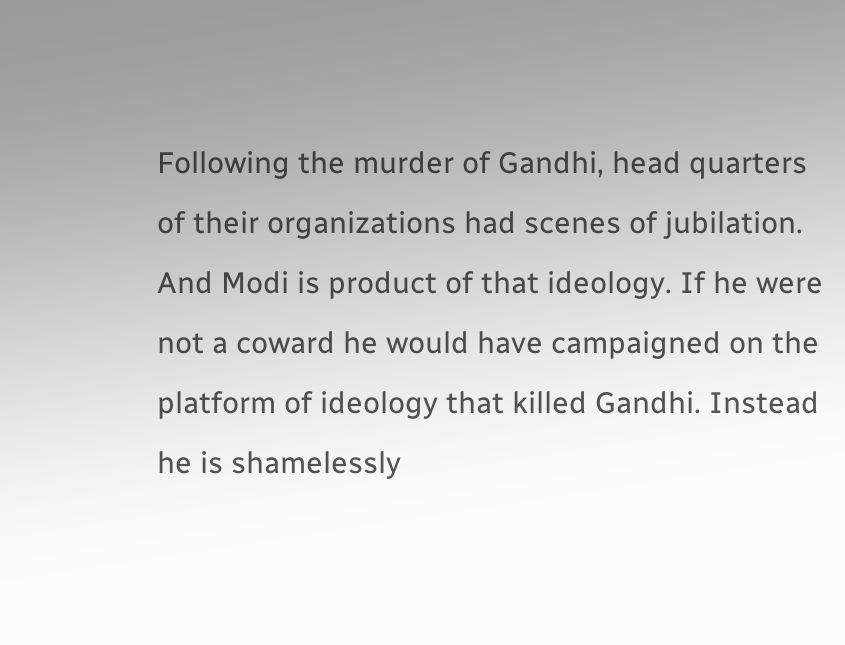Following the murder of Gandhi, head quarters of their organizations had scenes of jubilation. And Modi is product of that ideology. If he were not a coward he would have campaigned on the platform of ideology that killed Gandhi. Instead he is shamelessly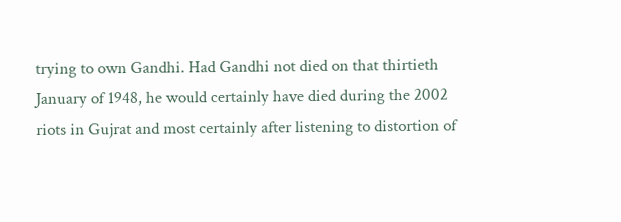trying to own Gandhi. Had Gandhi not died on that thirtieth January of 1948, he would certainly have died during the 2002 riots in Gujrat and most certainly after listening to distortion of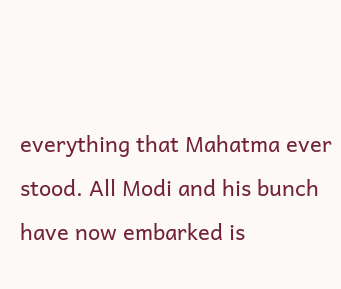everything that Mahatma ever stood. All Modi and his bunch have now embarked is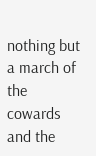nothing but a march of the cowards and the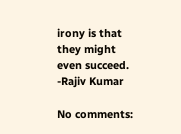irony is that they might even succeed.
-Rajiv Kumar

No comments: